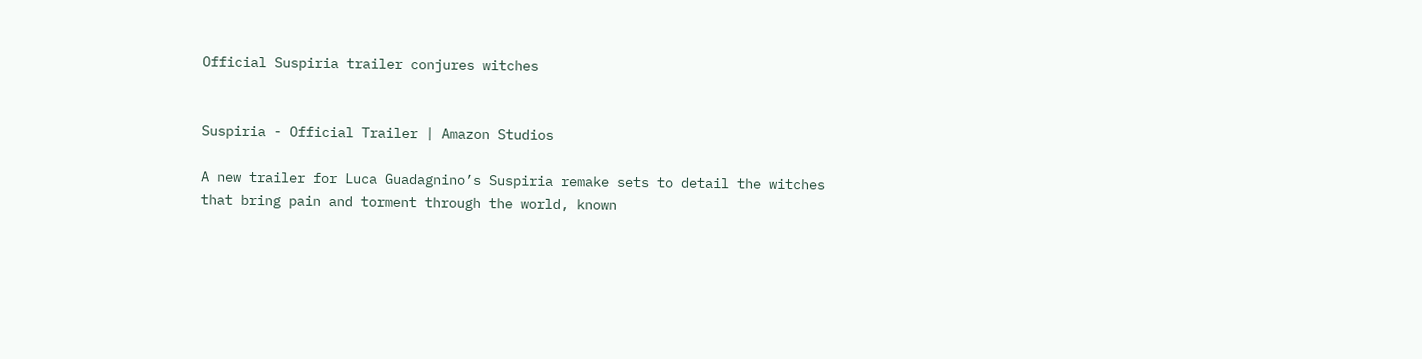Official Suspiria trailer conjures witches


Suspiria - Official Trailer | Amazon Studios

A new trailer for Luca Guadagnino’s Suspiria remake sets to detail the witches that bring pain and torment through the world, known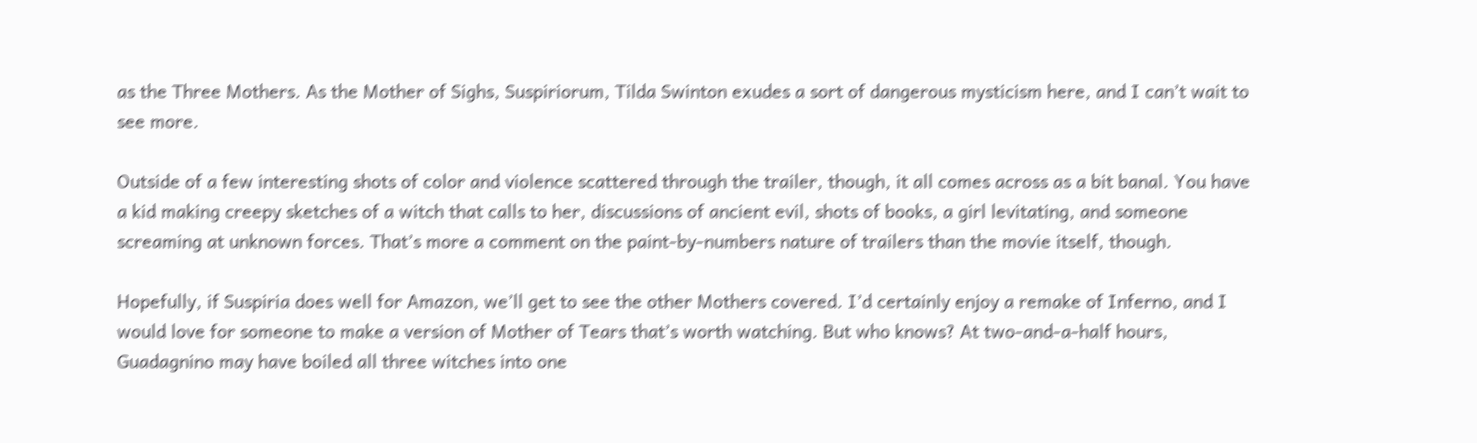as the Three Mothers. As the Mother of Sighs, Suspiriorum, Tilda Swinton exudes a sort of dangerous mysticism here, and I can’t wait to see more.

Outside of a few interesting shots of color and violence scattered through the trailer, though, it all comes across as a bit banal. You have a kid making creepy sketches of a witch that calls to her, discussions of ancient evil, shots of books, a girl levitating, and someone screaming at unknown forces. That’s more a comment on the paint-by-numbers nature of trailers than the movie itself, though.

Hopefully, if Suspiria does well for Amazon, we’ll get to see the other Mothers covered. I’d certainly enjoy a remake of Inferno, and I would love for someone to make a version of Mother of Tears that’s worth watching. But who knows? At two-and-a-half hours, Guadagnino may have boiled all three witches into one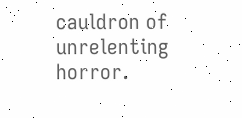cauldron of unrelenting horror.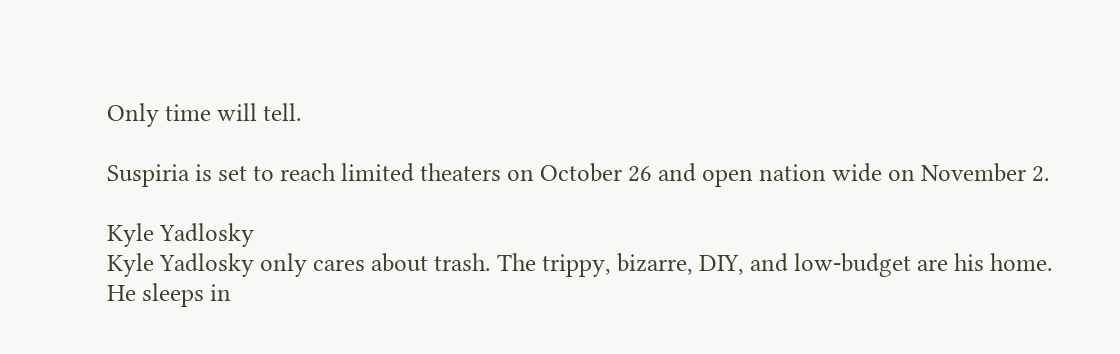Only time will tell.

Suspiria is set to reach limited theaters on October 26 and open nation wide on November 2.

Kyle Yadlosky
Kyle Yadlosky only cares about trash. The trippy, bizarre, DIY, and low-budget are his home. He sleeps in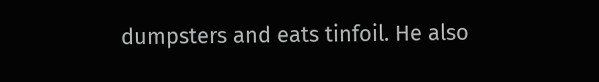dumpsters and eats tinfoil. He also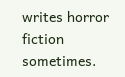writes horror fiction sometimes.